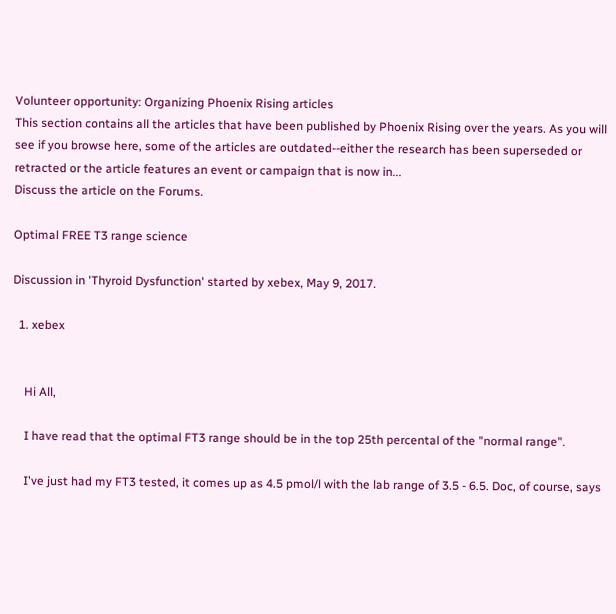Volunteer opportunity: Organizing Phoenix Rising articles
This section contains all the articles that have been published by Phoenix Rising over the years. As you will see if you browse here, some of the articles are outdated--either the research has been superseded or retracted or the article features an event or campaign that is now in...
Discuss the article on the Forums.

Optimal FREE T3 range science

Discussion in 'Thyroid Dysfunction' started by xebex, May 9, 2017.

  1. xebex


    Hi All,

    I have read that the optimal FT3 range should be in the top 25th percental of the "normal range".

    I've just had my FT3 tested, it comes up as 4.5 pmol/l with the lab range of 3.5 - 6.5. Doc, of course, says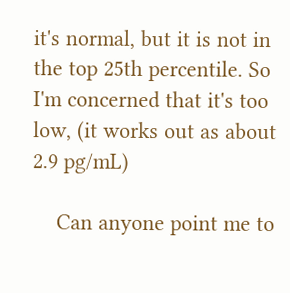it's normal, but it is not in the top 25th percentile. So I'm concerned that it's too low, (it works out as about 2.9 pg/mL)

    Can anyone point me to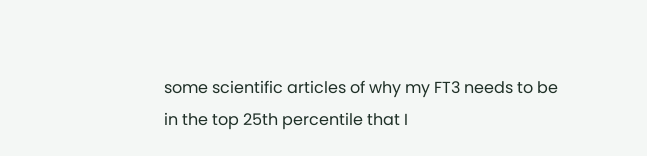some scientific articles of why my FT3 needs to be in the top 25th percentile that I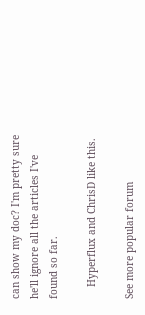can show my doc? I'm pretty sure he'll ignore all the articles I've found so far.

    Hyperflux and ChrisD like this.

See more popular forum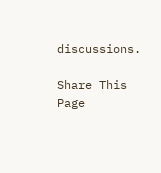discussions.

Share This Page